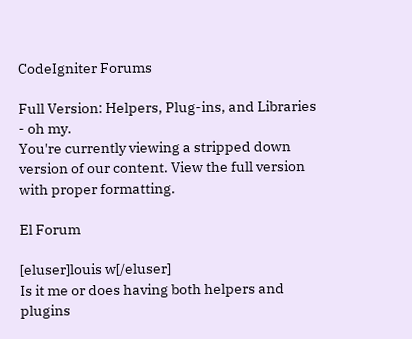CodeIgniter Forums

Full Version: Helpers, Plug-ins, and Libraries - oh my.
You're currently viewing a stripped down version of our content. View the full version with proper formatting.

El Forum

[eluser]louis w[/eluser]
Is it me or does having both helpers and plugins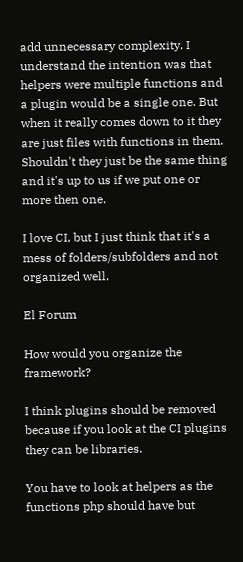add unnecessary complexity. I understand the intention was that helpers were multiple functions and a plugin would be a single one. But when it really comes down to it they are just files with functions in them. Shouldn't they just be the same thing and it's up to us if we put one or more then one.

I love CI, but I just think that it's a mess of folders/subfolders and not organized well.

El Forum

How would you organize the framework?

I think plugins should be removed because if you look at the CI plugins they can be libraries.

You have to look at helpers as the functions php should have but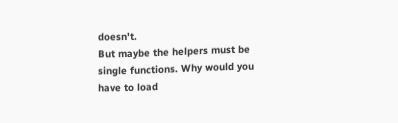doesn't.
But maybe the helpers must be single functions. Why would you have to load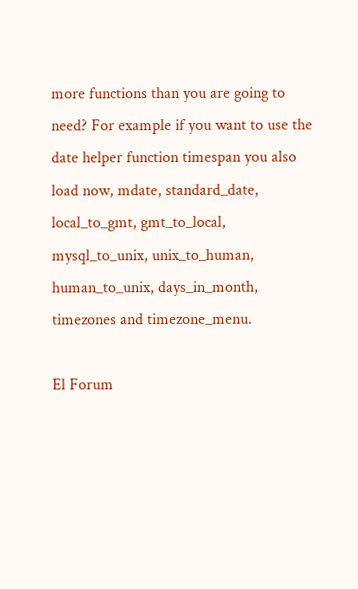more functions than you are going to need? For example if you want to use the date helper function timespan you also load now, mdate, standard_date, local_to_gmt, gmt_to_local, mysql_to_unix, unix_to_human, human_to_unix, days_in_month, timezones and timezone_menu.

El Forum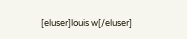[eluser]louis w[/eluser]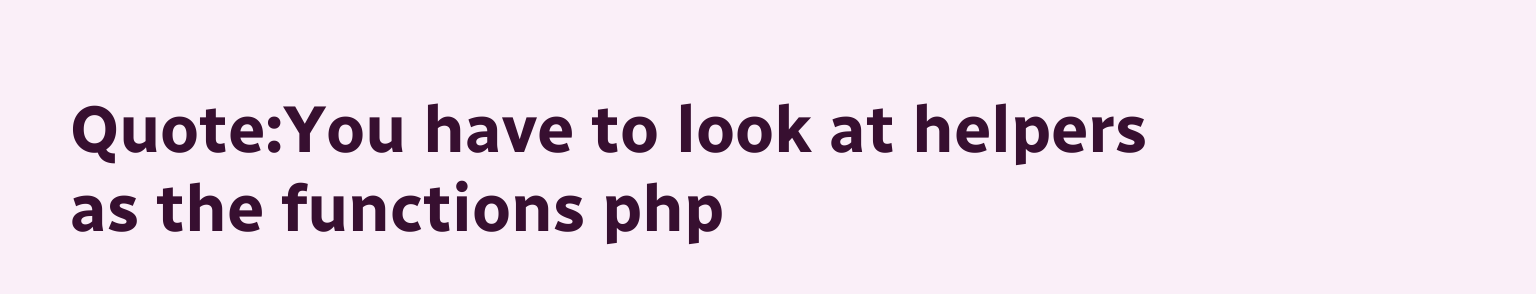Quote:You have to look at helpers as the functions php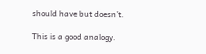should have but doesn’t.

This is a good analogy.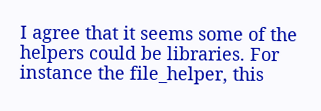I agree that it seems some of the helpers could be libraries. For instance the file_helper, this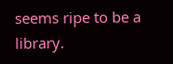seems ripe to be a library.